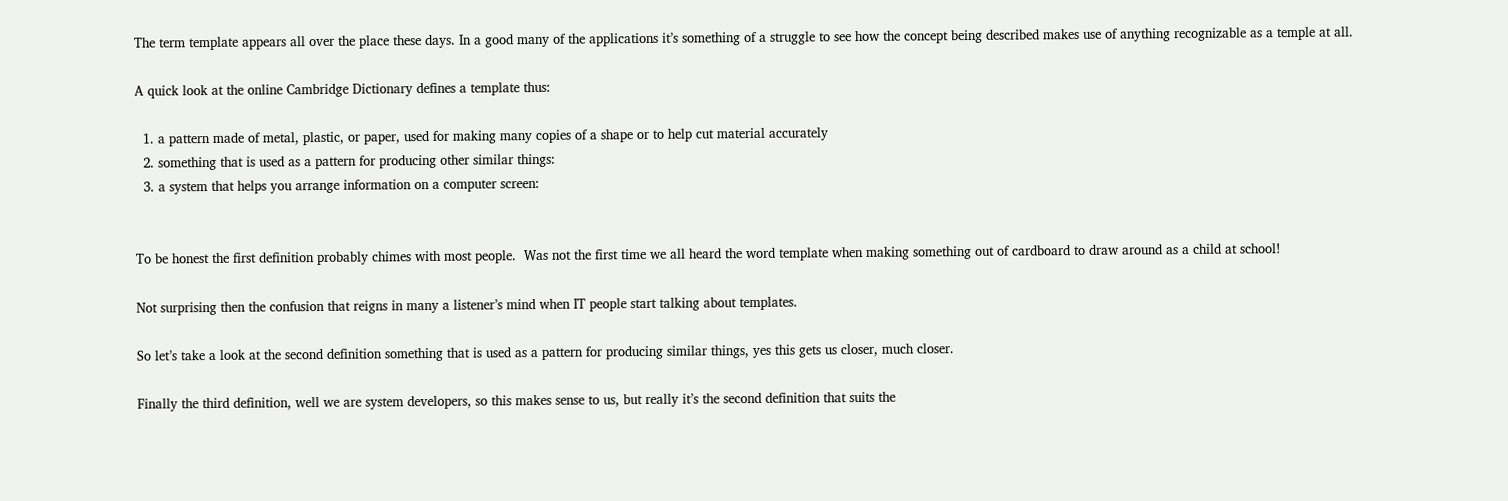The term template appears all over the place these days. In a good many of the applications it’s something of a struggle to see how the concept being described makes use of anything recognizable as a temple at all.

A quick look at the online Cambridge Dictionary defines a template thus:

  1. a pattern made of metal, plastic, or paper, used for making many copies of a shape or to help cut material accurately
  2. something that is used as a pattern for producing other similar things:
  3. a system that helps you arrange information on a computer screen:


To be honest the first definition probably chimes with most people.  Was not the first time we all heard the word template when making something out of cardboard to draw around as a child at school!

Not surprising then the confusion that reigns in many a listener’s mind when IT people start talking about templates.

So let’s take a look at the second definition something that is used as a pattern for producing similar things, yes this gets us closer, much closer.

Finally the third definition, well we are system developers, so this makes sense to us, but really it’s the second definition that suits the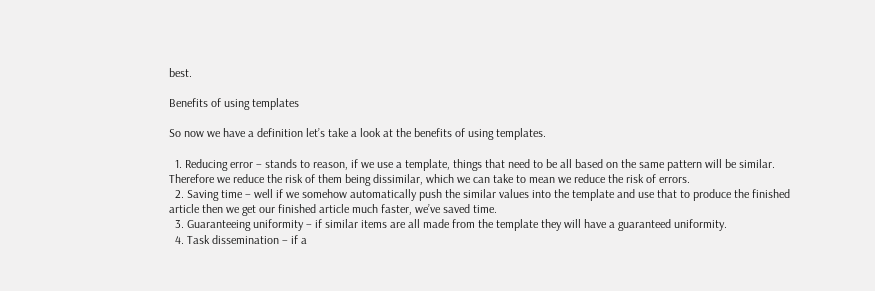best.

Benefits of using templates

So now we have a definition let’s take a look at the benefits of using templates.

  1. Reducing error – stands to reason, if we use a template, things that need to be all based on the same pattern will be similar. Therefore we reduce the risk of them being dissimilar, which we can take to mean we reduce the risk of errors.
  2. Saving time – well if we somehow automatically push the similar values into the template and use that to produce the finished article then we get our finished article much faster, we’ve saved time.
  3. Guaranteeing uniformity – if similar items are all made from the template they will have a guaranteed uniformity.
  4. Task dissemination – if a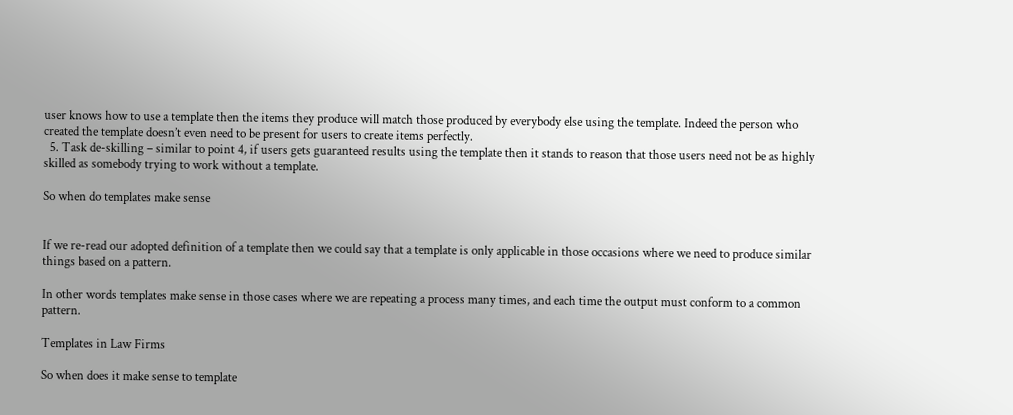user knows how to use a template then the items they produce will match those produced by everybody else using the template. Indeed the person who created the template doesn’t even need to be present for users to create items perfectly.
  5. Task de-skilling – similar to point 4, if users gets guaranteed results using the template then it stands to reason that those users need not be as highly skilled as somebody trying to work without a template.

So when do templates make sense


If we re-read our adopted definition of a template then we could say that a template is only applicable in those occasions where we need to produce similar things based on a pattern.

In other words templates make sense in those cases where we are repeating a process many times, and each time the output must conform to a common pattern.

Templates in Law Firms

So when does it make sense to template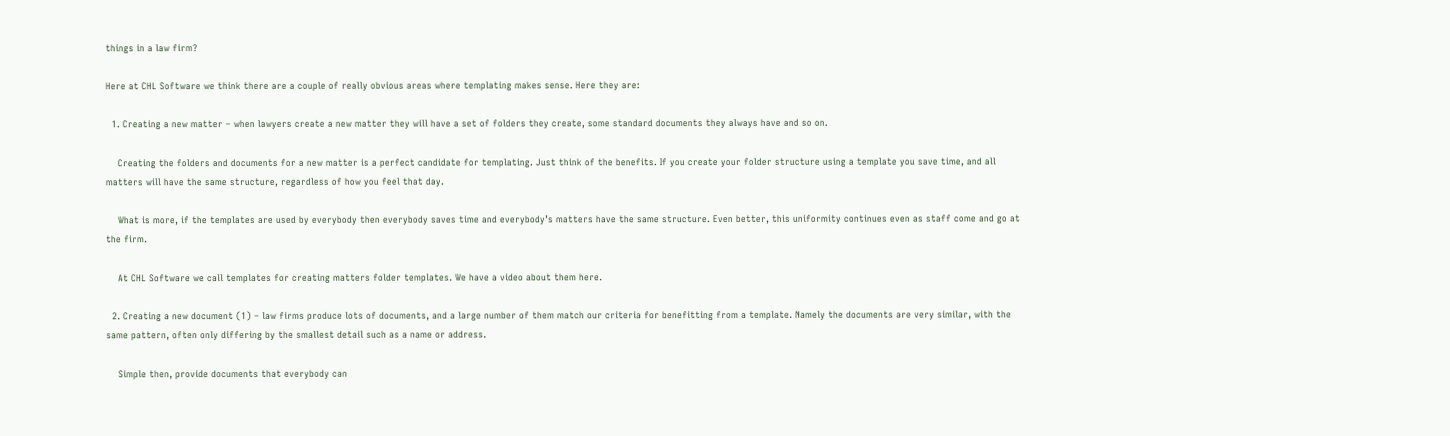things in a law firm?

Here at CHL Software we think there are a couple of really obvious areas where templating makes sense. Here they are:

  1. Creating a new matter – when lawyers create a new matter they will have a set of folders they create, some standard documents they always have and so on.

    Creating the folders and documents for a new matter is a perfect candidate for templating. Just think of the benefits. If you create your folder structure using a template you save time, and all matters will have the same structure, regardless of how you feel that day.

    What is more, if the templates are used by everybody then everybody saves time and everybody’s matters have the same structure. Even better, this uniformity continues even as staff come and go at the firm.

    At CHL Software we call templates for creating matters folder templates. We have a video about them here.

  2. Creating a new document (1) – law firms produce lots of documents, and a large number of them match our criteria for benefitting from a template. Namely the documents are very similar, with the same pattern, often only differing by the smallest detail such as a name or address.

    Simple then, provide documents that everybody can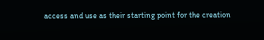access and use as their starting point for the creation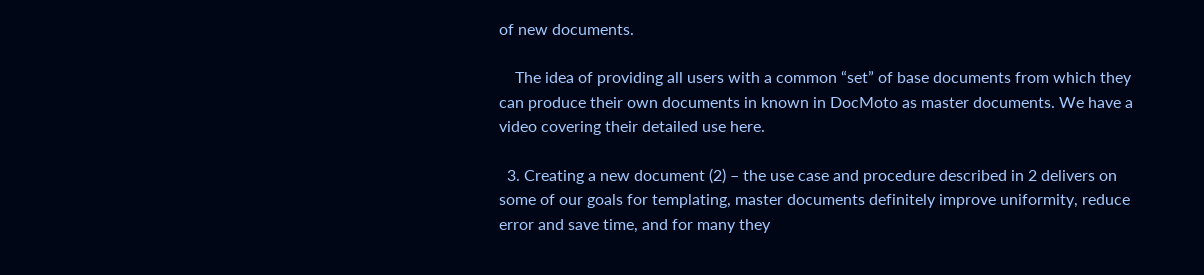of new documents.

    The idea of providing all users with a common “set” of base documents from which they can produce their own documents in known in DocMoto as master documents. We have a video covering their detailed use here.

  3. Creating a new document (2) – the use case and procedure described in 2 delivers on some of our goals for templating, master documents definitely improve uniformity, reduce error and save time, and for many they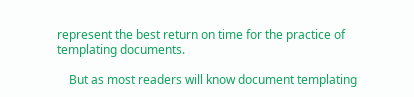represent the best return on time for the practice of templating documents.

    But as most readers will know document templating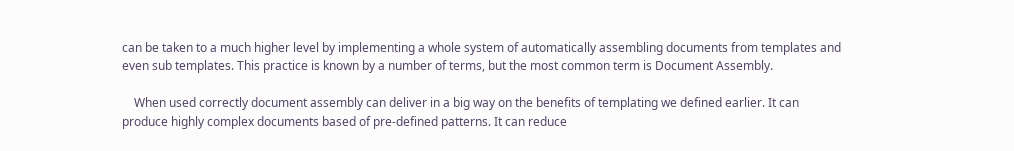can be taken to a much higher level by implementing a whole system of automatically assembling documents from templates and even sub templates. This practice is known by a number of terms, but the most common term is Document Assembly.

    When used correctly document assembly can deliver in a big way on the benefits of templating we defined earlier. It can produce highly complex documents based of pre-defined patterns. It can reduce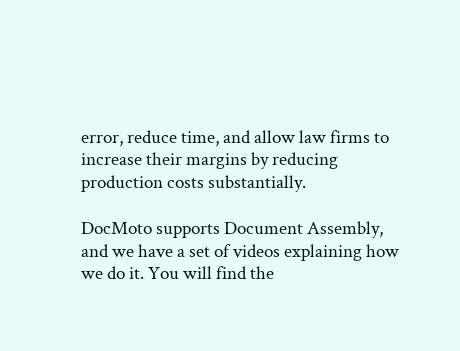error, reduce time, and allow law firms to increase their margins by reducing production costs substantially.

DocMoto supports Document Assembly, and we have a set of videos explaining how we do it. You will find the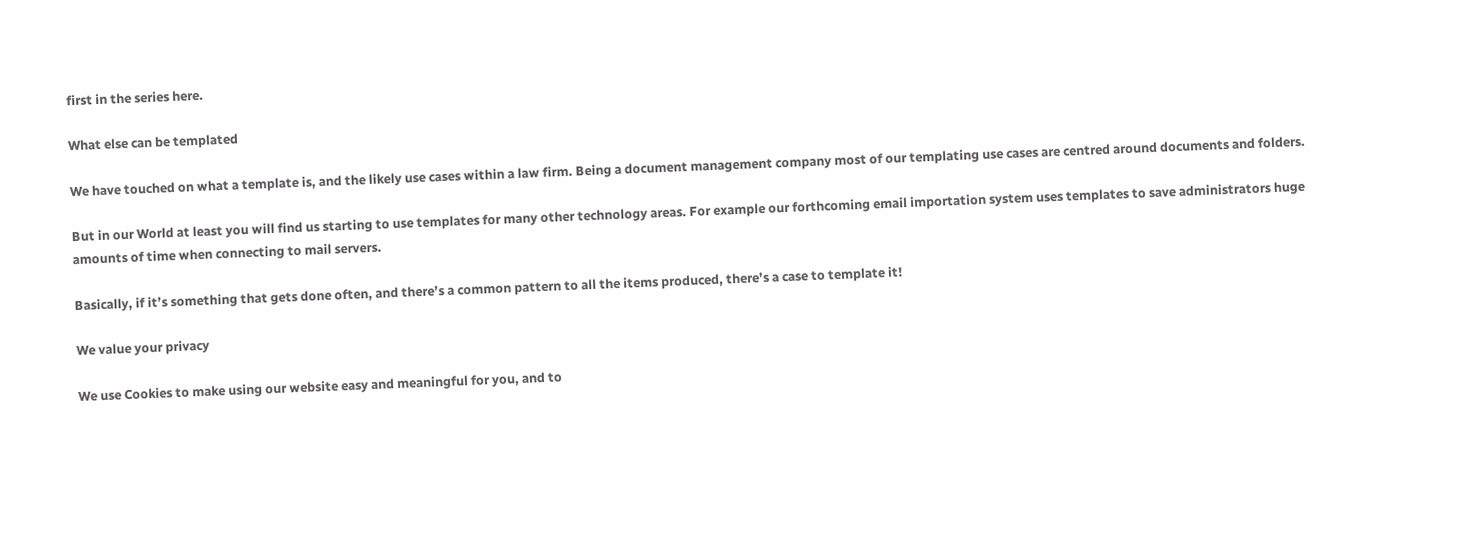first in the series here.

What else can be templated

We have touched on what a template is, and the likely use cases within a law firm. Being a document management company most of our templating use cases are centred around documents and folders.

But in our World at least you will find us starting to use templates for many other technology areas. For example our forthcoming email importation system uses templates to save administrators huge amounts of time when connecting to mail servers.

Basically, if it’s something that gets done often, and there’s a common pattern to all the items produced, there’s a case to template it!

We value your privacy

We use Cookies to make using our website easy and meaningful for you, and to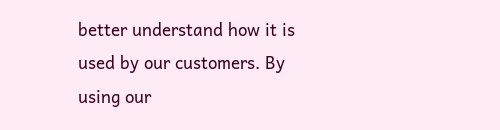better understand how it is used by our customers. By using our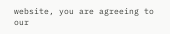website, you are agreeing to our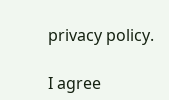privacy policy.

I agree